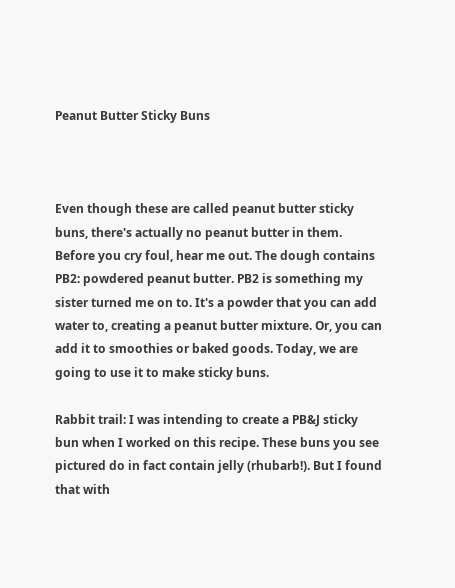Peanut Butter Sticky Buns



Even though these are called peanut butter sticky buns, there's actually no peanut butter in them. Before you cry foul, hear me out. The dough contains PB2: powdered peanut butter. PB2 is something my sister turned me on to. It's a powder that you can add water to, creating a peanut butter mixture. Or, you can add it to smoothies or baked goods. Today, we are going to use it to make sticky buns.

Rabbit trail: I was intending to create a PB&J sticky bun when I worked on this recipe. These buns you see pictured do in fact contain jelly (rhubarb!). But I found that with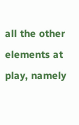all the other elements at play, namely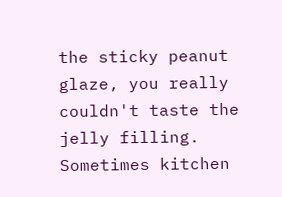the sticky peanut glaze, you really couldn't taste the jelly filling. Sometimes kitchen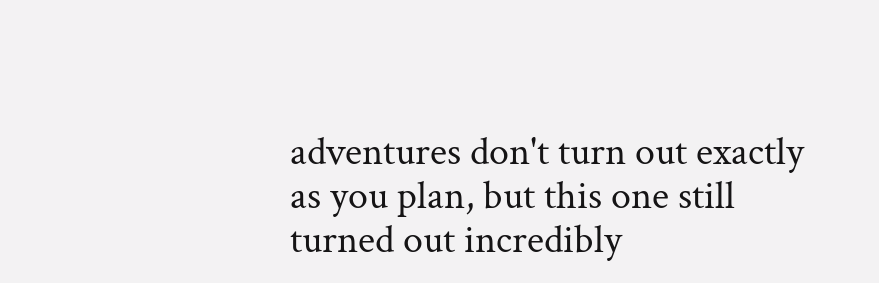adventures don't turn out exactly as you plan, but this one still turned out incredibly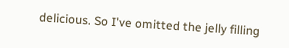delicious. So I've omitted the jelly filling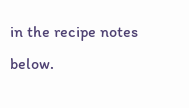in the recipe notes below.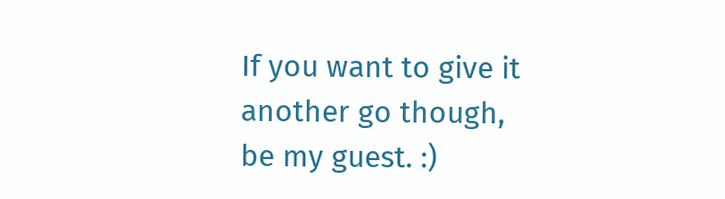If you want to give it another go though, be my guest. :)